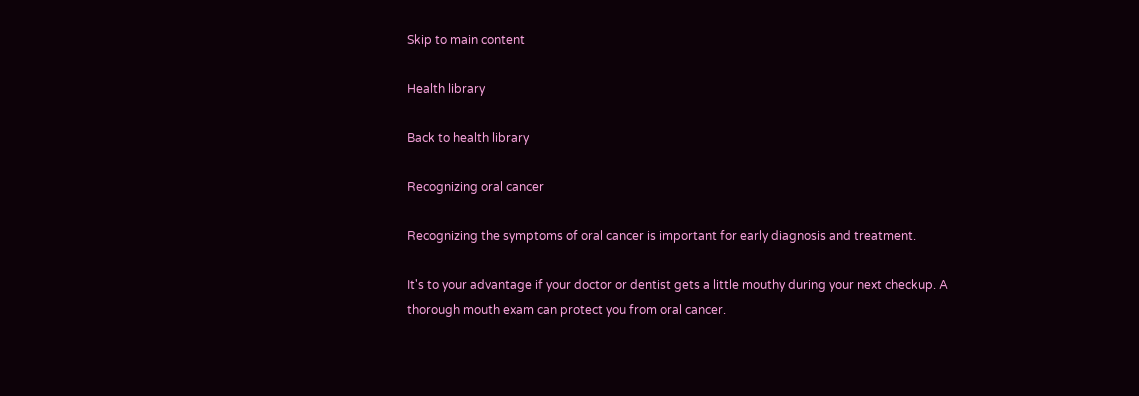Skip to main content

Health library

Back to health library

Recognizing oral cancer

Recognizing the symptoms of oral cancer is important for early diagnosis and treatment.

It's to your advantage if your doctor or dentist gets a little mouthy during your next checkup. A thorough mouth exam can protect you from oral cancer.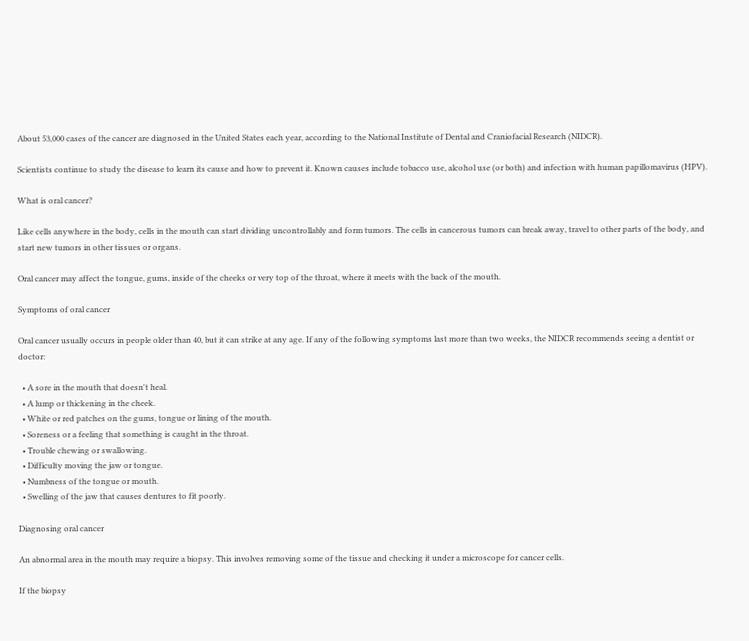About 53,000 cases of the cancer are diagnosed in the United States each year, according to the National Institute of Dental and Craniofacial Research (NIDCR).

Scientists continue to study the disease to learn its cause and how to prevent it. Known causes include tobacco use, alcohol use (or both) and infection with human papillomavirus (HPV).

What is oral cancer?

Like cells anywhere in the body, cells in the mouth can start dividing uncontrollably and form tumors. The cells in cancerous tumors can break away, travel to other parts of the body, and start new tumors in other tissues or organs.

Oral cancer may affect the tongue, gums, inside of the cheeks or very top of the throat, where it meets with the back of the mouth.

Symptoms of oral cancer

Oral cancer usually occurs in people older than 40, but it can strike at any age. If any of the following symptoms last more than two weeks, the NIDCR recommends seeing a dentist or doctor:

  • A sore in the mouth that doesn't heal.
  • A lump or thickening in the cheek.
  • White or red patches on the gums, tongue or lining of the mouth.
  • Soreness or a feeling that something is caught in the throat.
  • Trouble chewing or swallowing.
  • Difficulty moving the jaw or tongue.
  • Numbness of the tongue or mouth.
  • Swelling of the jaw that causes dentures to fit poorly.

Diagnosing oral cancer

An abnormal area in the mouth may require a biopsy. This involves removing some of the tissue and checking it under a microscope for cancer cells.

If the biopsy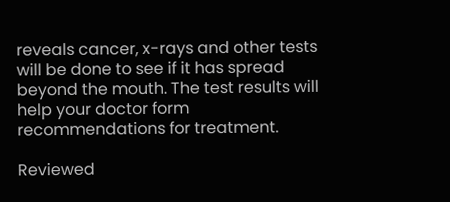reveals cancer, x-rays and other tests will be done to see if it has spread beyond the mouth. The test results will help your doctor form recommendations for treatment.

Reviewed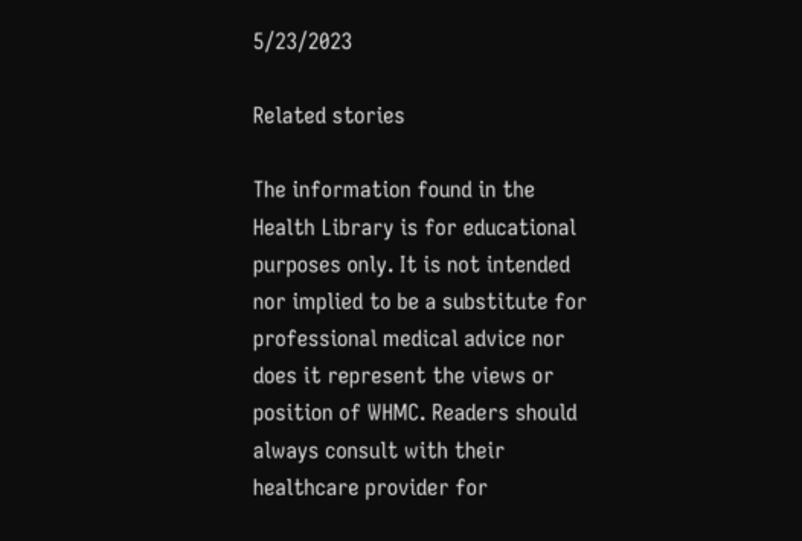5/23/2023

Related stories

The information found in the Health Library is for educational purposes only. It is not intended nor implied to be a substitute for professional medical advice nor does it represent the views or position of WHMC. Readers should always consult with their healthcare provider for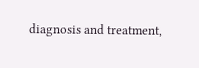diagnosis and treatment,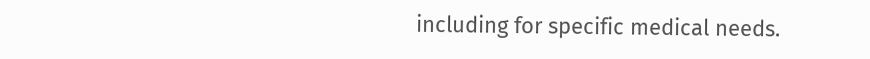including for specific medical needs.